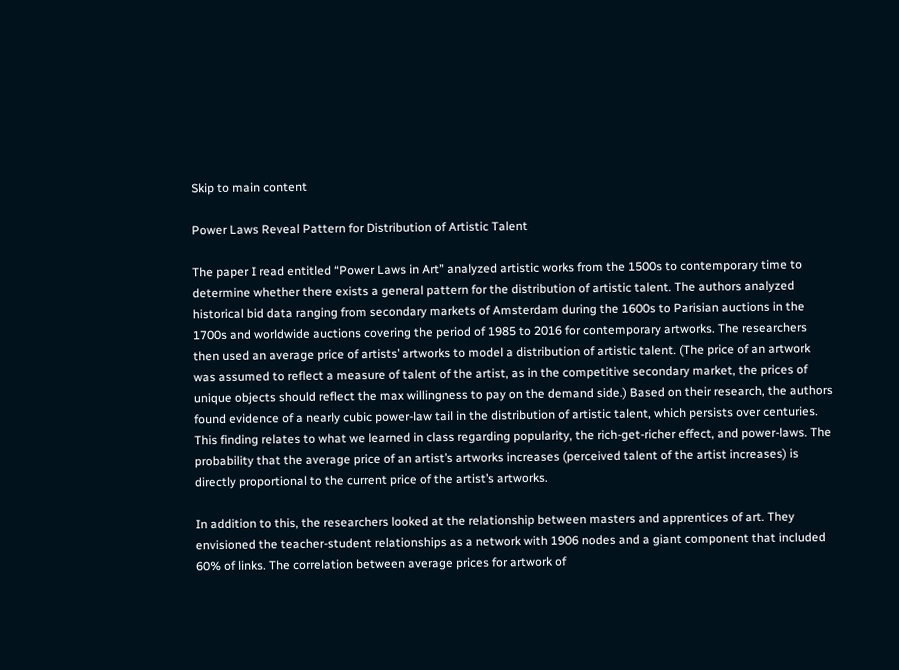Skip to main content

Power Laws Reveal Pattern for Distribution of Artistic Talent

The paper I read entitled “Power Laws in Art” analyzed artistic works from the 1500s to contemporary time to determine whether there exists a general pattern for the distribution of artistic talent. The authors analyzed historical bid data ranging from secondary markets of Amsterdam during the 1600s to Parisian auctions in the 1700s and worldwide auctions covering the period of 1985 to 2016 for contemporary artworks. The researchers then used an average price of artists’ artworks to model a distribution of artistic talent. (The price of an artwork was assumed to reflect a measure of talent of the artist, as in the competitive secondary market, the prices of unique objects should reflect the max willingness to pay on the demand side.) Based on their research, the authors found evidence of a nearly cubic power-law tail in the distribution of artistic talent, which persists over centuries. This finding relates to what we learned in class regarding popularity, the rich-get-richer effect, and power-laws. The probability that the average price of an artist’s artworks increases (perceived talent of the artist increases) is directly proportional to the current price of the artist’s artworks.

In addition to this, the researchers looked at the relationship between masters and apprentices of art. They envisioned the teacher-student relationships as a network with 1906 nodes and a giant component that included 60% of links. The correlation between average prices for artwork of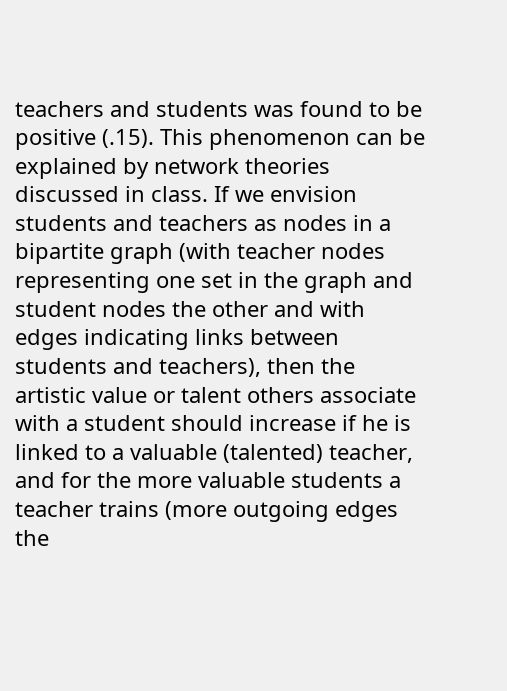teachers and students was found to be positive (.15). This phenomenon can be explained by network theories discussed in class. If we envision students and teachers as nodes in a bipartite graph (with teacher nodes representing one set in the graph and student nodes the other and with edges indicating links between students and teachers), then the artistic value or talent others associate with a student should increase if he is linked to a valuable (talented) teacher, and for the more valuable students a teacher trains (more outgoing edges the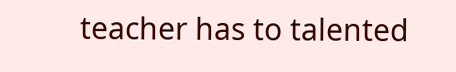teacher has to talented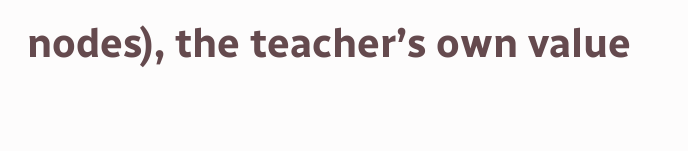nodes), the teacher’s own value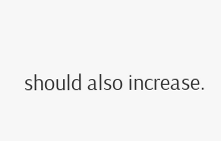should also increase.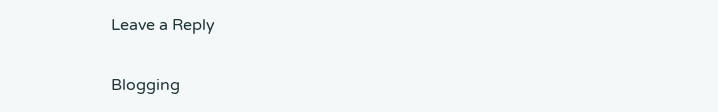Leave a Reply

Blogging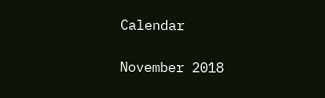Calendar

November 2018